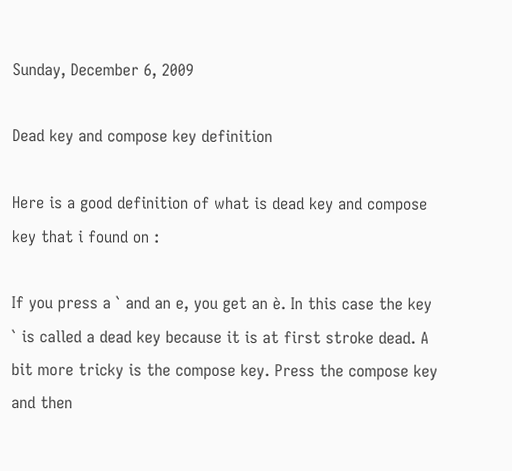Sunday, December 6, 2009

Dead key and compose key definition

Here is a good definition of what is dead key and compose key that i found on :

If you press a ` and an e, you get an è. In this case the key ` is called a dead key because it is at first stroke dead. A bit more tricky is the compose key. Press the compose key and then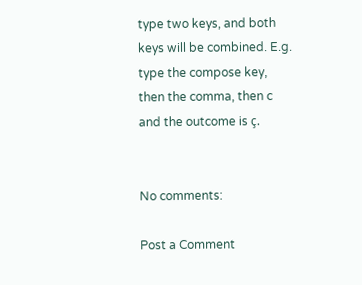type two keys, and both keys will be combined. E.g. type the compose key, then the comma, then c and the outcome is ç.


No comments:

Post a Comment